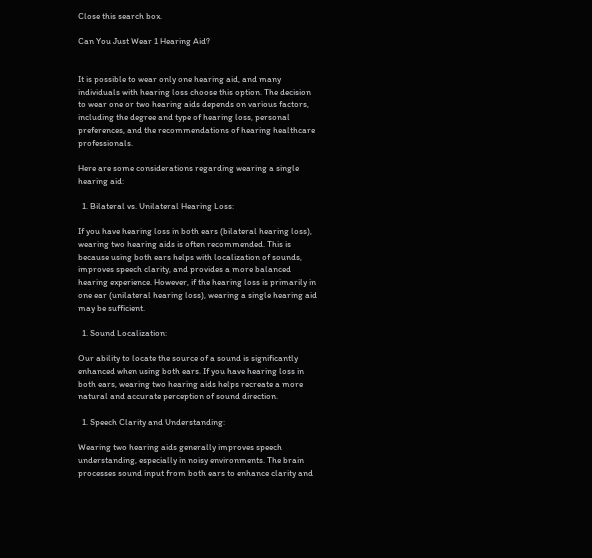Close this search box.

Can You Just Wear 1 Hearing Aid?


It is possible to wear only one hearing aid, and many individuals with hearing loss choose this option. The decision to wear one or two hearing aids depends on various factors, including the degree and type of hearing loss, personal preferences, and the recommendations of hearing healthcare professionals.

Here are some considerations regarding wearing a single hearing aid:

  1. Bilateral vs. Unilateral Hearing Loss:

If you have hearing loss in both ears (bilateral hearing loss), wearing two hearing aids is often recommended. This is because using both ears helps with localization of sounds, improves speech clarity, and provides a more balanced hearing experience. However, if the hearing loss is primarily in one ear (unilateral hearing loss), wearing a single hearing aid may be sufficient.

  1. Sound Localization:

Our ability to locate the source of a sound is significantly enhanced when using both ears. If you have hearing loss in both ears, wearing two hearing aids helps recreate a more natural and accurate perception of sound direction.

  1. Speech Clarity and Understanding:

Wearing two hearing aids generally improves speech understanding, especially in noisy environments. The brain processes sound input from both ears to enhance clarity and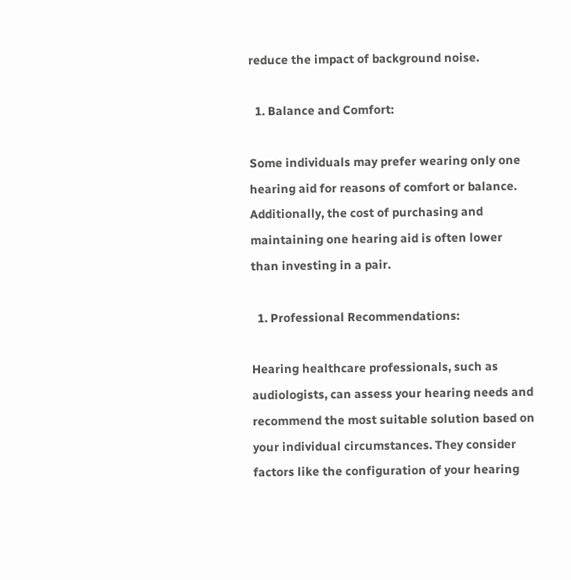reduce the impact of background noise.

  1. Balance and Comfort:

Some individuals may prefer wearing only one hearing aid for reasons of comfort or balance. Additionally, the cost of purchasing and maintaining one hearing aid is often lower than investing in a pair.

  1. Professional Recommendations:

Hearing healthcare professionals, such as audiologists, can assess your hearing needs and recommend the most suitable solution based on your individual circumstances. They consider factors like the configuration of your hearing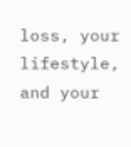loss, your lifestyle, and your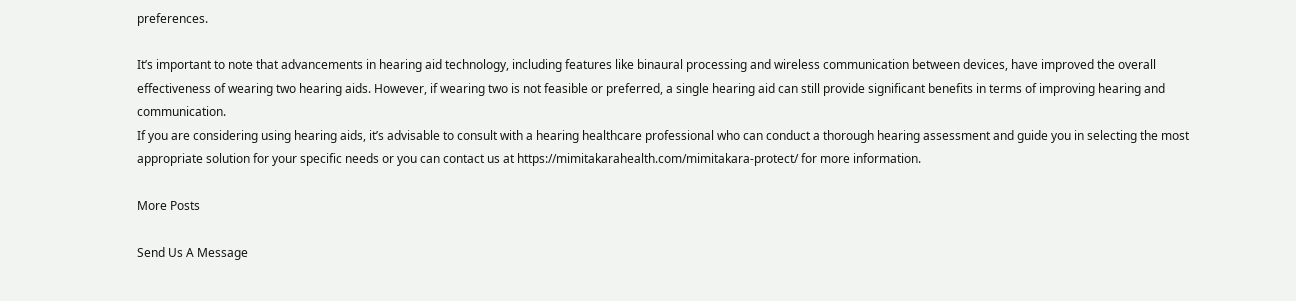preferences.

It’s important to note that advancements in hearing aid technology, including features like binaural processing and wireless communication between devices, have improved the overall effectiveness of wearing two hearing aids. However, if wearing two is not feasible or preferred, a single hearing aid can still provide significant benefits in terms of improving hearing and communication.
If you are considering using hearing aids, it’s advisable to consult with a hearing healthcare professional who can conduct a thorough hearing assessment and guide you in selecting the most appropriate solution for your specific needs or you can contact us at https://mimitakarahealth.com/mimitakara-protect/ for more information.

More Posts

Send Us A Message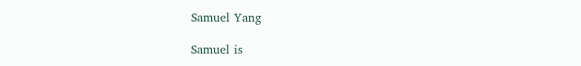Samuel Yang

Samuel is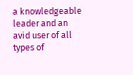a knowledgeable leader and an avid user of all types of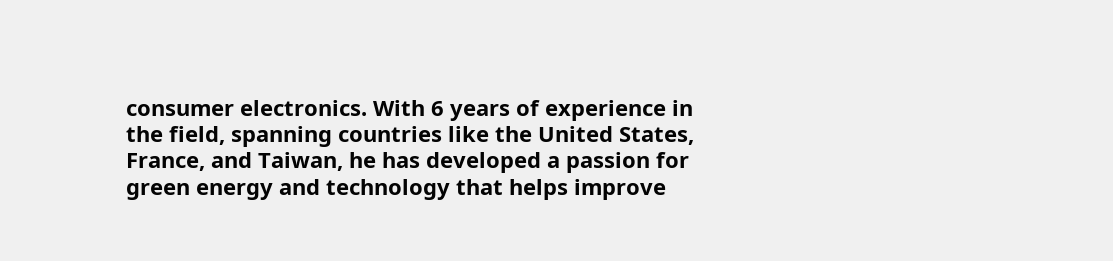consumer electronics. With 6 years of experience in the field, spanning countries like the United States, France, and Taiwan, he has developed a passion for green energy and technology that helps improve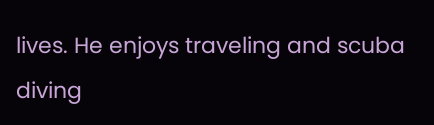lives. He enjoys traveling and scuba diving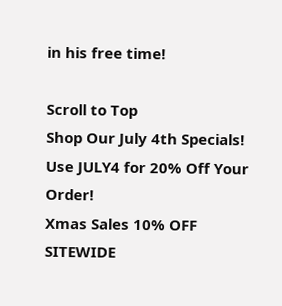in his free time!

Scroll to Top
Shop Our July 4th Specials! Use JULY4 for 20% Off Your Order!
Xmas Sales 10% OFF SITEWIDE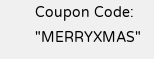Coupon Code: "MERRYXMAS"